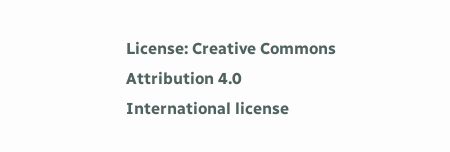License: Creative Commons Attribution 4.0 International license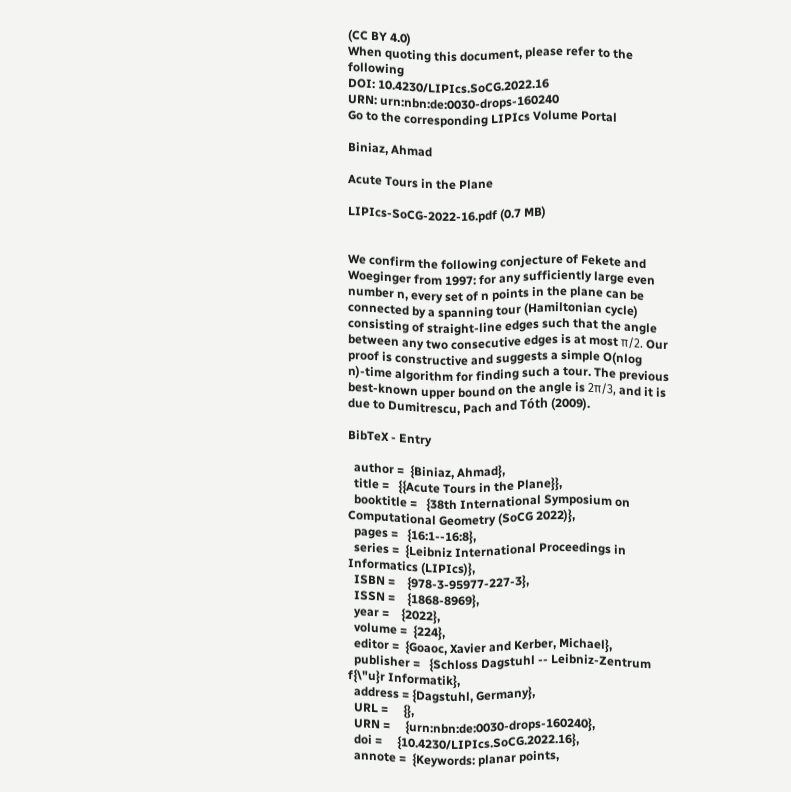(CC BY 4.0)
When quoting this document, please refer to the following
DOI: 10.4230/LIPIcs.SoCG.2022.16
URN: urn:nbn:de:0030-drops-160240
Go to the corresponding LIPIcs Volume Portal

Biniaz, Ahmad

Acute Tours in the Plane

LIPIcs-SoCG-2022-16.pdf (0.7 MB)


We confirm the following conjecture of Fekete and Woeginger from 1997: for any sufficiently large even number n, every set of n points in the plane can be connected by a spanning tour (Hamiltonian cycle) consisting of straight-line edges such that the angle between any two consecutive edges is at most π/2. Our proof is constructive and suggests a simple O(nlog n)-time algorithm for finding such a tour. The previous best-known upper bound on the angle is 2π/3, and it is due to Dumitrescu, Pach and Tóth (2009).

BibTeX - Entry

  author =  {Biniaz, Ahmad},
  title =   {{Acute Tours in the Plane}},
  booktitle =   {38th International Symposium on Computational Geometry (SoCG 2022)},
  pages =   {16:1--16:8},
  series =  {Leibniz International Proceedings in Informatics (LIPIcs)},
  ISBN =    {978-3-95977-227-3},
  ISSN =    {1868-8969},
  year =    {2022},
  volume =  {224},
  editor =  {Goaoc, Xavier and Kerber, Michael},
  publisher =   {Schloss Dagstuhl -- Leibniz-Zentrum f{\"u}r Informatik},
  address = {Dagstuhl, Germany},
  URL =     {},
  URN =     {urn:nbn:de:0030-drops-160240},
  doi =     {10.4230/LIPIcs.SoCG.2022.16},
  annote =  {Keywords: planar points,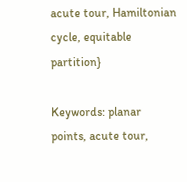acute tour, Hamiltonian cycle, equitable partition}

Keywords: planar points, acute tour,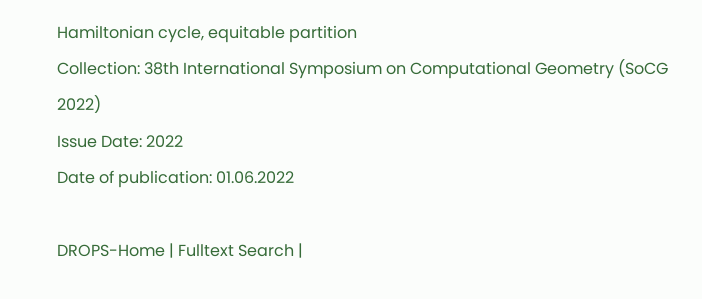Hamiltonian cycle, equitable partition
Collection: 38th International Symposium on Computational Geometry (SoCG 2022)
Issue Date: 2022
Date of publication: 01.06.2022

DROPS-Home | Fulltext Search |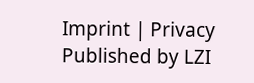Imprint | Privacy Published by LZI